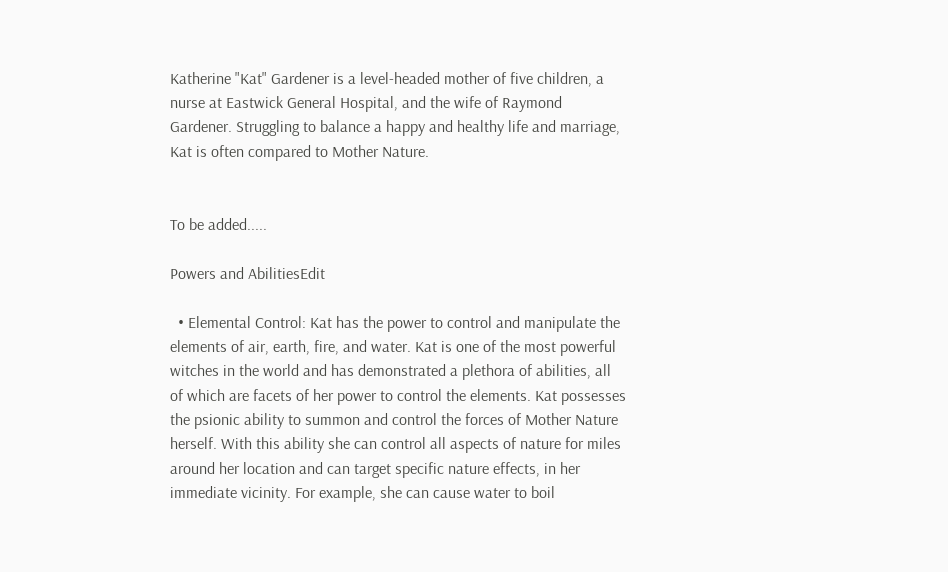Katherine "Kat" Gardener is a level-headed mother of five children, a nurse at Eastwick General Hospital, and the wife of Raymond Gardener. Struggling to balance a happy and healthy life and marriage, Kat is often compared to Mother Nature.


To be added.....

Powers and AbilitiesEdit

  • Elemental Control: Kat has the power to control and manipulate the elements of air, earth, fire, and water. Kat is one of the most powerful witches in the world and has demonstrated a plethora of abilities, all of which are facets of her power to control the elements. Kat possesses the psionic ability to summon and control the forces of Mother Nature herself. With this ability she can control all aspects of nature for miles around her location and can target specific nature effects, in her immediate vicinity. For example, she can cause water to boil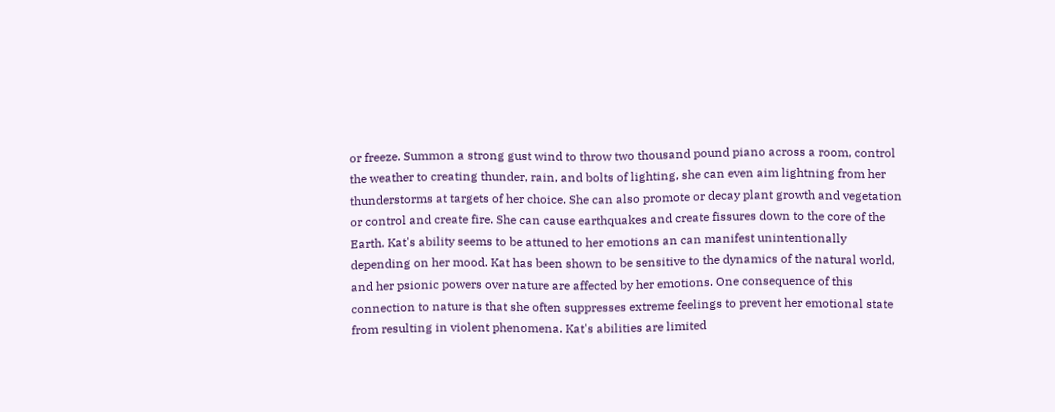or freeze. Summon a strong gust wind to throw two thousand pound piano across a room, control the weather to creating thunder, rain, and bolts of lighting, she can even aim lightning from her thunderstorms at targets of her choice. She can also promote or decay plant growth and vegetation or control and create fire. She can cause earthquakes and create fissures down to the core of the Earth. Kat's ability seems to be attuned to her emotions an can manifest unintentionally depending on her mood. Kat has been shown to be sensitive to the dynamics of the natural world, and her psionic powers over nature are affected by her emotions. One consequence of this connection to nature is that she often suppresses extreme feelings to prevent her emotional state from resulting in violent phenomena. Kat's abilities are limited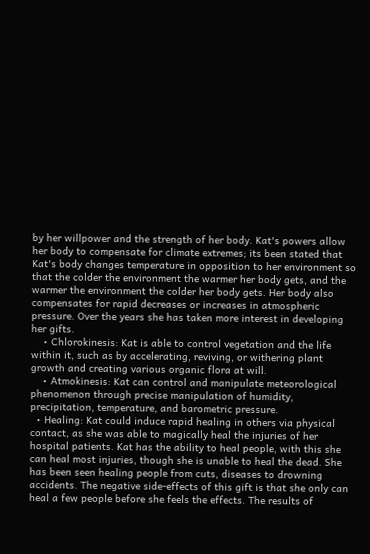by her willpower and the strength of her body. Kat's powers allow her body to compensate for climate extremes; its been stated that Kat's body changes temperature in opposition to her environment so that the colder the environment the warmer her body gets, and the warmer the environment the colder her body gets. Her body also compensates for rapid decreases or increases in atmospheric pressure. Over the years she has taken more interest in developing her gifts.
    • Chlorokinesis: Kat is able to control vegetation and the life within it, such as by accelerating, reviving, or withering plant growth and creating various organic flora at will.
    • Atmokinesis: Kat can control and manipulate meteorological phenomenon through precise manipulation of humidity, precipitation, temperature, and barometric pressure.
  • Healing: Kat could induce rapid healing in others via physical contact, as she was able to magically heal the injuries of her hospital patients. Kat has the ability to heal people, with this she can heal most injuries, though she is unable to heal the dead. She has been seen healing people from cuts, diseases to drowning accidents. The negative side-effects of this gift is that she only can heal a few people before she feels the effects. The results of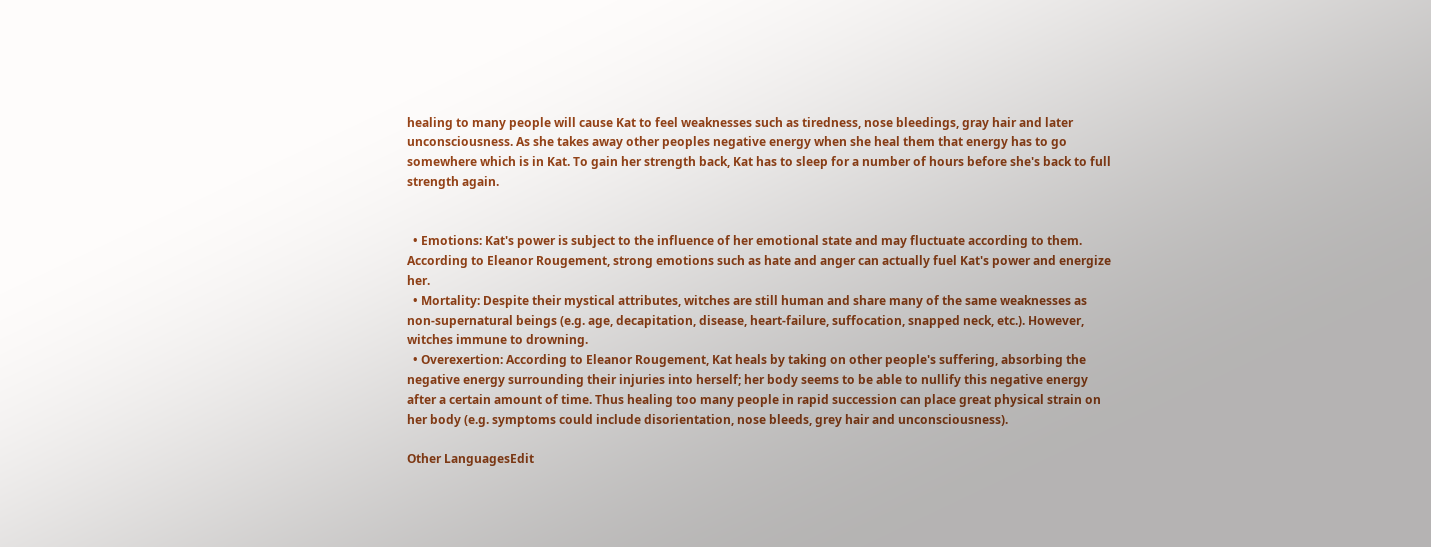healing to many people will cause Kat to feel weaknesses such as tiredness, nose bleedings, gray hair and later unconsciousness. As she takes away other peoples negative energy when she heal them that energy has to go somewhere which is in Kat. To gain her strength back, Kat has to sleep for a number of hours before she's back to full strength again.


  • Emotions: Kat's power is subject to the influence of her emotional state and may fluctuate according to them. According to Eleanor Rougement, strong emotions such as hate and anger can actually fuel Kat's power and energize her.
  • Mortality: Despite their mystical attributes, witches are still human and share many of the same weaknesses as non-supernatural beings (e.g. age, decapitation, disease, heart-failure, suffocation, snapped neck, etc.). However, witches immune to drowning.
  • Overexertion: According to Eleanor Rougement, Kat heals by taking on other people's suffering, absorbing the negative energy surrounding their injuries into herself; her body seems to be able to nullify this negative energy after a certain amount of time. Thus healing too many people in rapid succession can place great physical strain on her body (e.g. symptoms could include disorientation, nose bleeds, grey hair and unconsciousness).

Other LanguagesEdit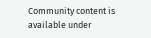Community content is available under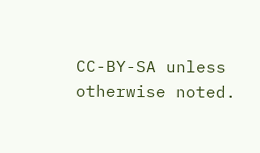CC-BY-SA unless otherwise noted.